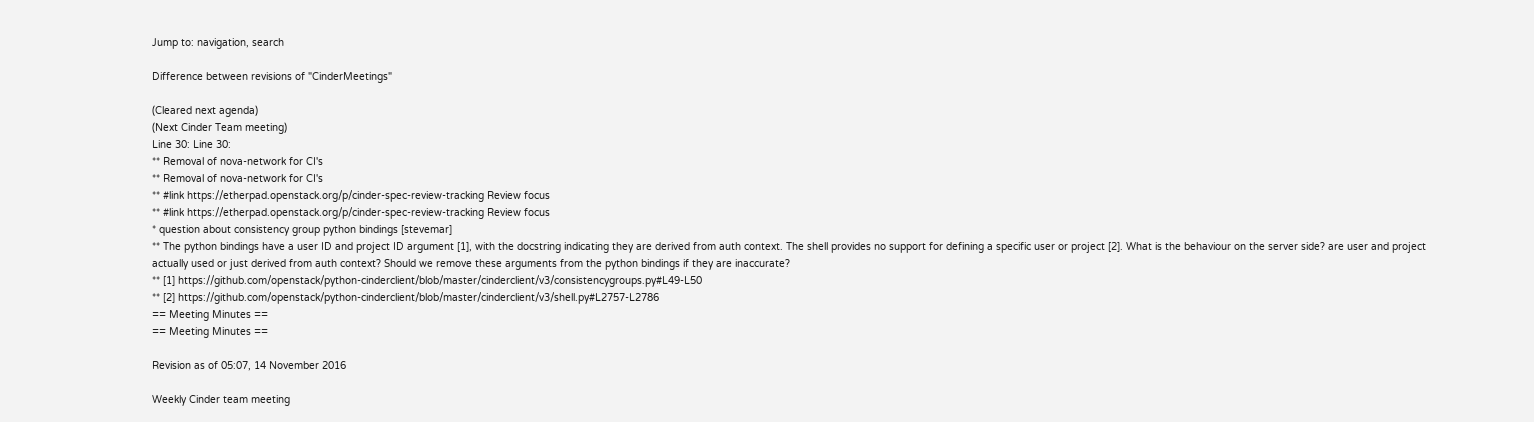Jump to: navigation, search

Difference between revisions of "CinderMeetings"

(Cleared next agenda)
(Next Cinder Team meeting)
Line 30: Line 30:
** Removal of nova-network for CI's
** Removal of nova-network for CI's
** #link https://etherpad.openstack.org/p/cinder-spec-review-tracking Review focus
** #link https://etherpad.openstack.org/p/cinder-spec-review-tracking Review focus
* question about consistency group python bindings [stevemar]
** The python bindings have a user ID and project ID argument [1], with the docstring indicating they are derived from auth context. The shell provides no support for defining a specific user or project [2]. What is the behaviour on the server side? are user and project actually used or just derived from auth context? Should we remove these arguments from the python bindings if they are inaccurate?
** [1] https://github.com/openstack/python-cinderclient/blob/master/cinderclient/v3/consistencygroups.py#L49-L50
** [2] https://github.com/openstack/python-cinderclient/blob/master/cinderclient/v3/shell.py#L2757-L2786
== Meeting Minutes ==
== Meeting Minutes ==

Revision as of 05:07, 14 November 2016

Weekly Cinder team meeting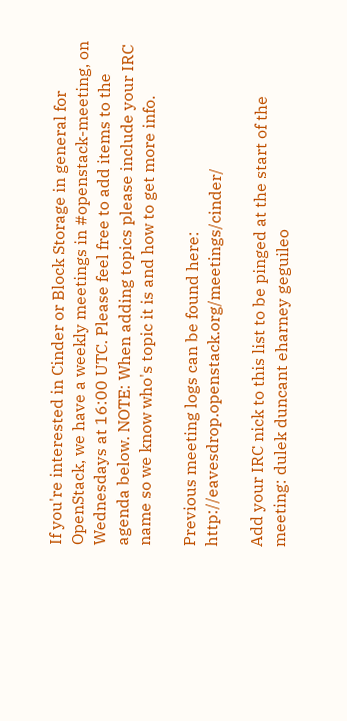If you're interested in Cinder or Block Storage in general for OpenStack, we have a weekly meetings in #openstack-meeting, on Wednesdays at 16:00 UTC. Please feel free to add items to the agenda below. NOTE: When adding topics please include your IRC name so we know who's topic it is and how to get more info.

Previous meeting logs can be found here: http://eavesdrop.openstack.org/meetings/cinder/

Add your IRC nick to this list to be pinged at the start of the meeting: dulek duncant eharney geguileo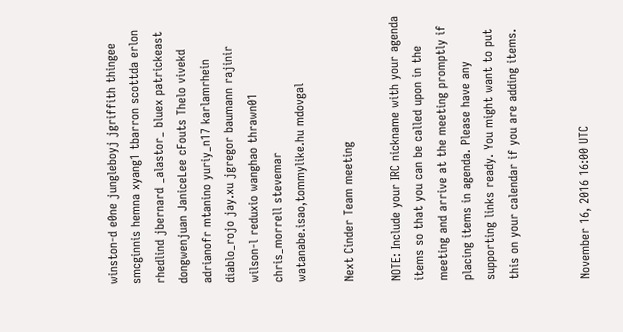winston-d e0ne jungleboyj jgriffith thingee smcginnis hemna xyang1 tbarron scottda erlon rhedlind jbernard _alastor_ bluex patrickeast dongwenjuan JaniceLee cFouts Thelo vivekd adrianofr mtanino yuriy_n17 karlamrhein diablo_rojo jay.xu jgregor baumann rajinir wilson-l reduxio wanghao thrawn01 chris_morrell stevemar watanabe.isao,tommylike.hu mdovgal

Next Cinder Team meeting

NOTE: Include your IRC nickname with your agenda items so that you can be called upon in the meeting and arrive at the meeting promptly if placing items in agenda. Please have any supporting links ready. You might want to put this on your calendar if you are adding items.


November 16, 2016 16:00 UTC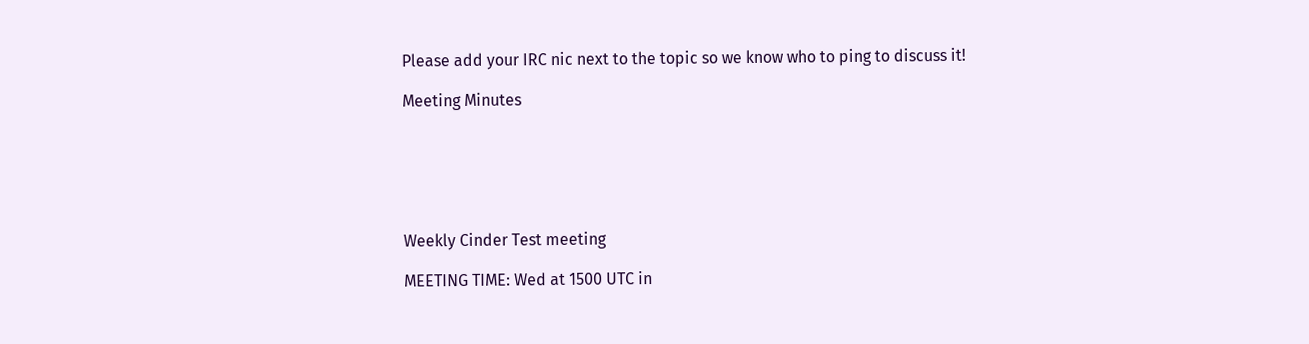Please add your IRC nic next to the topic so we know who to ping to discuss it!

Meeting Minutes






Weekly Cinder Test meeting

MEETING TIME: Wed at 1500 UTC in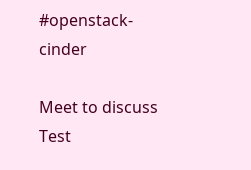#openstack-cinder

Meet to discuss Test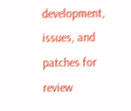development, issues, and patches for review